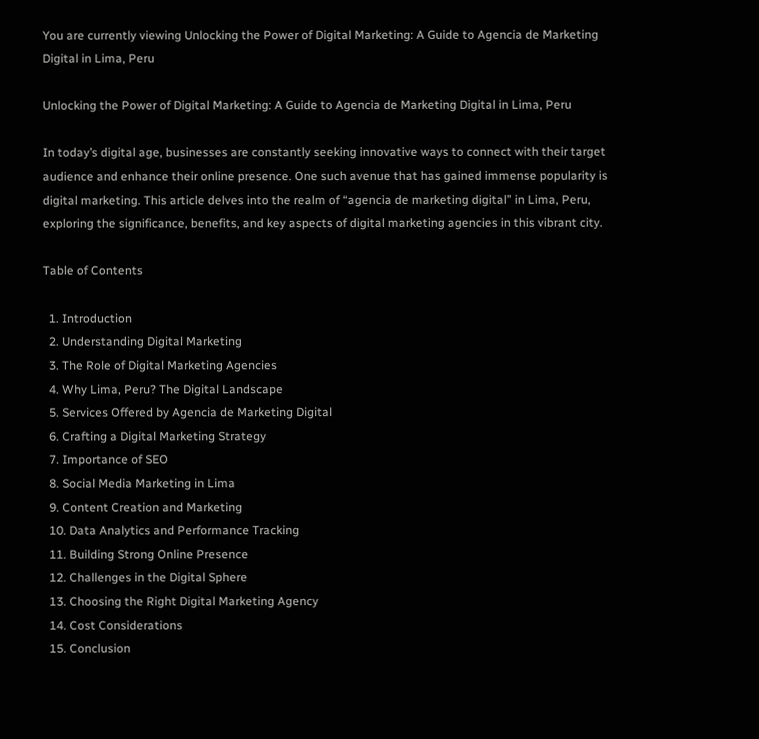You are currently viewing Unlocking the Power of Digital Marketing: A Guide to Agencia de Marketing Digital in Lima, Peru

Unlocking the Power of Digital Marketing: A Guide to Agencia de Marketing Digital in Lima, Peru

In today’s digital age, businesses are constantly seeking innovative ways to connect with their target audience and enhance their online presence. One such avenue that has gained immense popularity is digital marketing. This article delves into the realm of “agencia de marketing digital” in Lima, Peru, exploring the significance, benefits, and key aspects of digital marketing agencies in this vibrant city.

Table of Contents

  1. Introduction
  2. Understanding Digital Marketing
  3. The Role of Digital Marketing Agencies
  4. Why Lima, Peru? The Digital Landscape
  5. Services Offered by Agencia de Marketing Digital
  6. Crafting a Digital Marketing Strategy
  7. Importance of SEO
  8. Social Media Marketing in Lima
  9. Content Creation and Marketing
  10. Data Analytics and Performance Tracking
  11. Building Strong Online Presence
  12. Challenges in the Digital Sphere
  13. Choosing the Right Digital Marketing Agency
  14. Cost Considerations
  15. Conclusion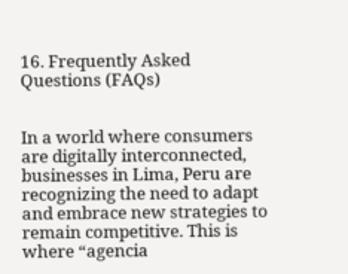16. Frequently Asked Questions (FAQs)


In a world where consumers are digitally interconnected, businesses in Lima, Peru are recognizing the need to adapt and embrace new strategies to remain competitive. This is where “agencia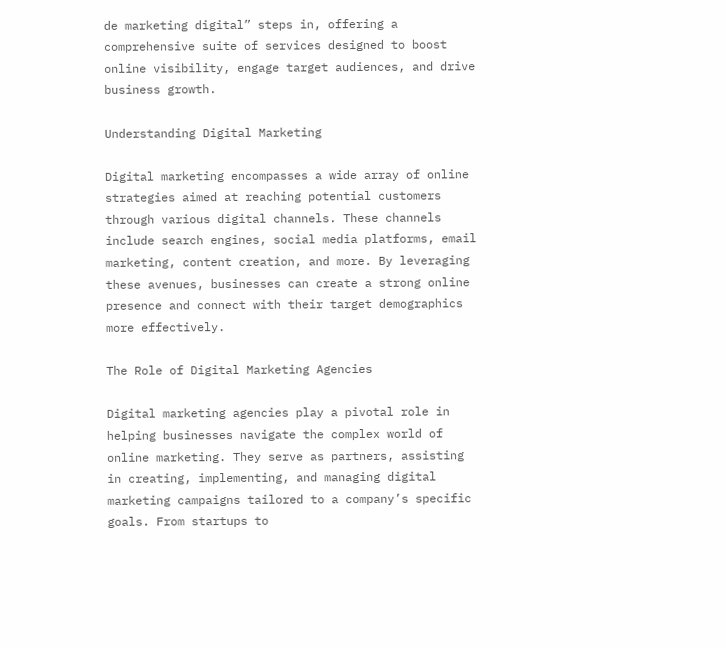de marketing digital” steps in, offering a comprehensive suite of services designed to boost online visibility, engage target audiences, and drive business growth.

Understanding Digital Marketing

Digital marketing encompasses a wide array of online strategies aimed at reaching potential customers through various digital channels. These channels include search engines, social media platforms, email marketing, content creation, and more. By leveraging these avenues, businesses can create a strong online presence and connect with their target demographics more effectively.

The Role of Digital Marketing Agencies

Digital marketing agencies play a pivotal role in helping businesses navigate the complex world of online marketing. They serve as partners, assisting in creating, implementing, and managing digital marketing campaigns tailored to a company’s specific goals. From startups to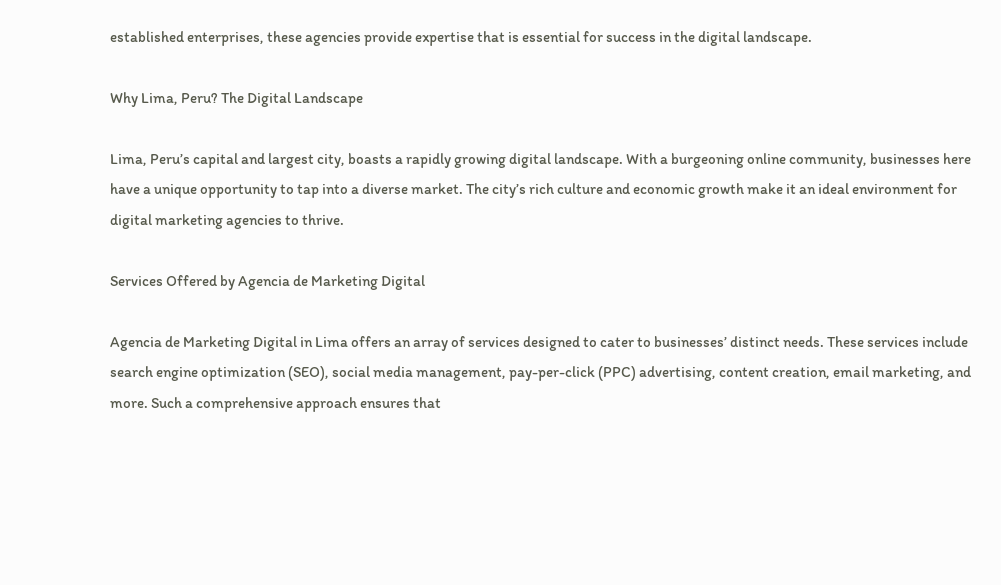established enterprises, these agencies provide expertise that is essential for success in the digital landscape.

Why Lima, Peru? The Digital Landscape

Lima, Peru’s capital and largest city, boasts a rapidly growing digital landscape. With a burgeoning online community, businesses here have a unique opportunity to tap into a diverse market. The city’s rich culture and economic growth make it an ideal environment for digital marketing agencies to thrive.

Services Offered by Agencia de Marketing Digital

Agencia de Marketing Digital in Lima offers an array of services designed to cater to businesses’ distinct needs. These services include search engine optimization (SEO), social media management, pay-per-click (PPC) advertising, content creation, email marketing, and more. Such a comprehensive approach ensures that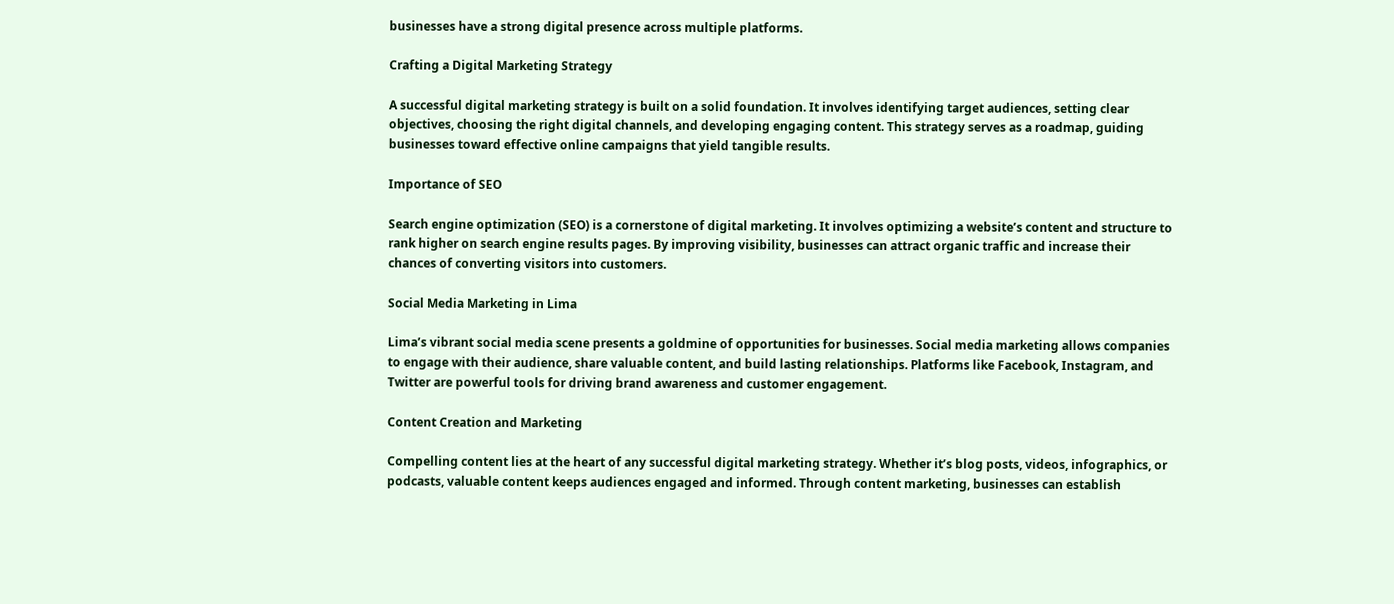businesses have a strong digital presence across multiple platforms.

Crafting a Digital Marketing Strategy

A successful digital marketing strategy is built on a solid foundation. It involves identifying target audiences, setting clear objectives, choosing the right digital channels, and developing engaging content. This strategy serves as a roadmap, guiding businesses toward effective online campaigns that yield tangible results.

Importance of SEO

Search engine optimization (SEO) is a cornerstone of digital marketing. It involves optimizing a website’s content and structure to rank higher on search engine results pages. By improving visibility, businesses can attract organic traffic and increase their chances of converting visitors into customers.

Social Media Marketing in Lima

Lima’s vibrant social media scene presents a goldmine of opportunities for businesses. Social media marketing allows companies to engage with their audience, share valuable content, and build lasting relationships. Platforms like Facebook, Instagram, and Twitter are powerful tools for driving brand awareness and customer engagement.

Content Creation and Marketing

Compelling content lies at the heart of any successful digital marketing strategy. Whether it’s blog posts, videos, infographics, or podcasts, valuable content keeps audiences engaged and informed. Through content marketing, businesses can establish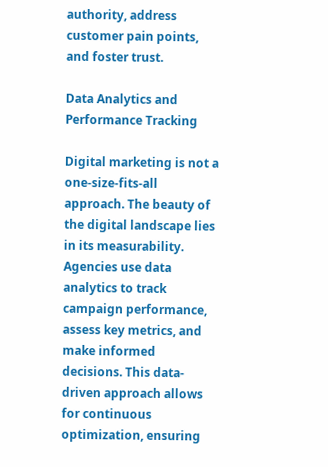authority, address customer pain points, and foster trust.

Data Analytics and Performance Tracking

Digital marketing is not a one-size-fits-all approach. The beauty of the digital landscape lies in its measurability. Agencies use data analytics to track campaign performance, assess key metrics, and make informed decisions. This data-driven approach allows for continuous optimization, ensuring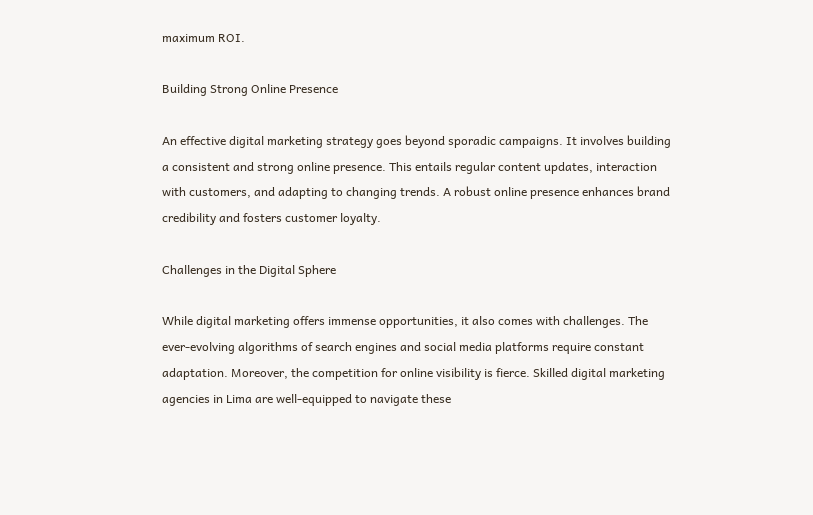maximum ROI.

Building Strong Online Presence

An effective digital marketing strategy goes beyond sporadic campaigns. It involves building a consistent and strong online presence. This entails regular content updates, interaction with customers, and adapting to changing trends. A robust online presence enhances brand credibility and fosters customer loyalty.

Challenges in the Digital Sphere

While digital marketing offers immense opportunities, it also comes with challenges. The ever-evolving algorithms of search engines and social media platforms require constant adaptation. Moreover, the competition for online visibility is fierce. Skilled digital marketing agencies in Lima are well-equipped to navigate these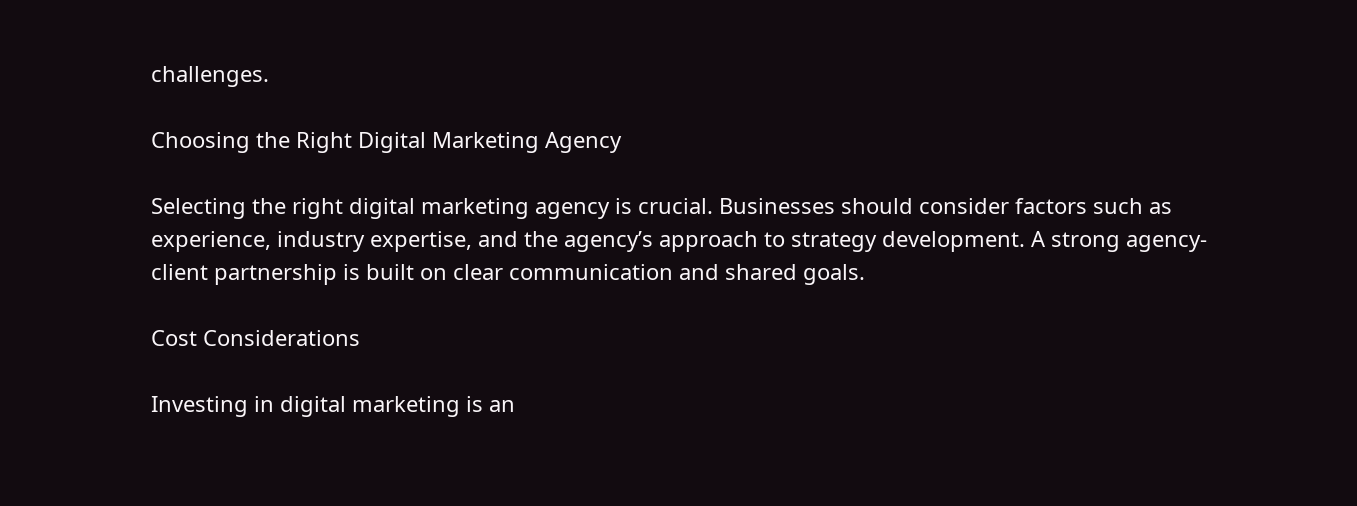challenges.

Choosing the Right Digital Marketing Agency

Selecting the right digital marketing agency is crucial. Businesses should consider factors such as experience, industry expertise, and the agency’s approach to strategy development. A strong agency-client partnership is built on clear communication and shared goals.

Cost Considerations

Investing in digital marketing is an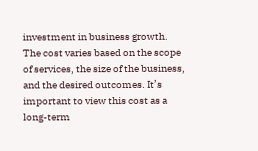investment in business growth. The cost varies based on the scope of services, the size of the business, and the desired outcomes. It’s important to view this cost as a long-term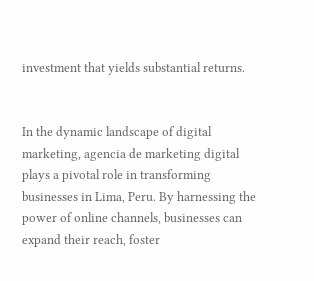investment that yields substantial returns.


In the dynamic landscape of digital marketing, agencia de marketing digital plays a pivotal role in transforming businesses in Lima, Peru. By harnessing the power of online channels, businesses can expand their reach, foster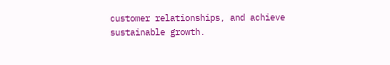customer relationships, and achieve sustainable growth.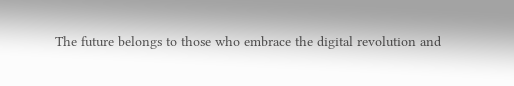The future belongs to those who embrace the digital revolution and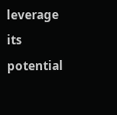leverage its potential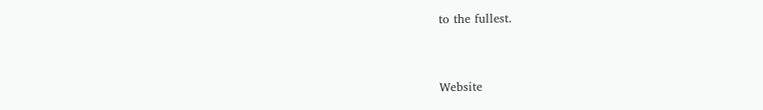to the fullest.


Website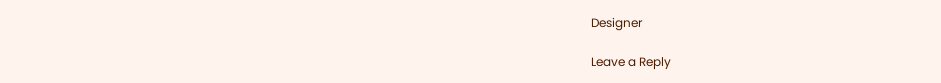Designer

Leave a Reply